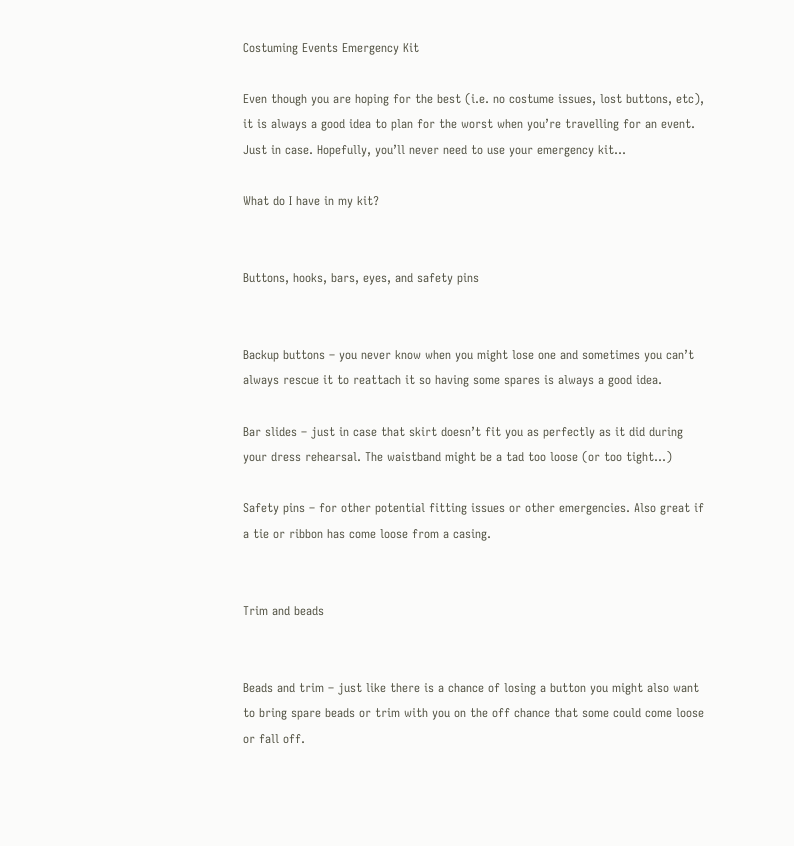Costuming Events Emergency Kit

Even though you are hoping for the best (i.e. no costume issues, lost buttons, etc), it is always a good idea to plan for the worst when you’re travelling for an event. Just in case. Hopefully, you’ll never need to use your emergency kit…

What do I have in my kit?


Buttons, hooks, bars, eyes, and safety pins


Backup buttons – you never know when you might lose one and sometimes you can’t always rescue it to reattach it so having some spares is always a good idea.

Bar slides – just in case that skirt doesn’t fit you as perfectly as it did during your dress rehearsal. The waistband might be a tad too loose (or too tight…)

Safety pins – for other potential fitting issues or other emergencies. Also great if a tie or ribbon has come loose from a casing.


Trim and beads


Beads and trim – just like there is a chance of losing a button you might also want to bring spare beads or trim with you on the off chance that some could come loose or fall off.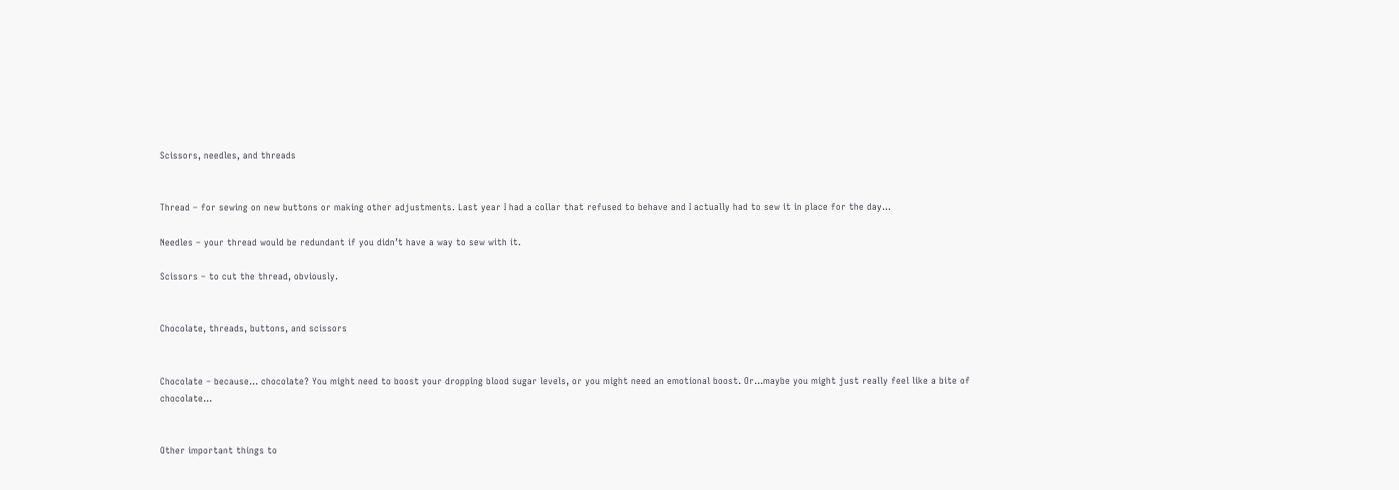Scissors, needles, and threads


Thread – for sewing on new buttons or making other adjustments. Last year I had a collar that refused to behave and I actually had to sew it in place for the day…

Needles – your thread would be redundant if you didn’t have a way to sew with it.

Scissors – to cut the thread, obviously.


Chocolate, threads, buttons, and scissors


Chocolate – because… chocolate? You might need to boost your dropping blood sugar levels, or you might need an emotional boost. Or…maybe you might just really feel like a bite of chocolate…


Other important things to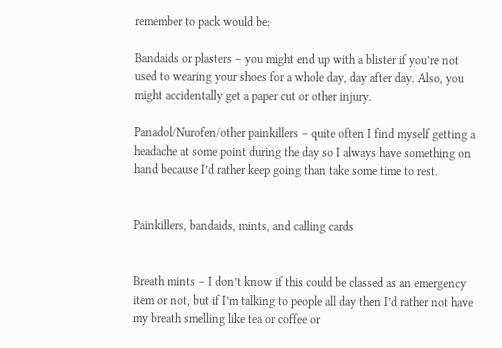remember to pack would be:

Bandaids or plasters – you might end up with a blister if you’re not used to wearing your shoes for a whole day, day after day. Also, you might accidentally get a paper cut or other injury.

Panadol/Nurofen/other painkillers – quite often I find myself getting a headache at some point during the day so I always have something on hand because I’d rather keep going than take some time to rest.


Painkillers, bandaids, mints, and calling cards


Breath mints – I don’t know if this could be classed as an emergency item or not, but if I’m talking to people all day then I’d rather not have my breath smelling like tea or coffee or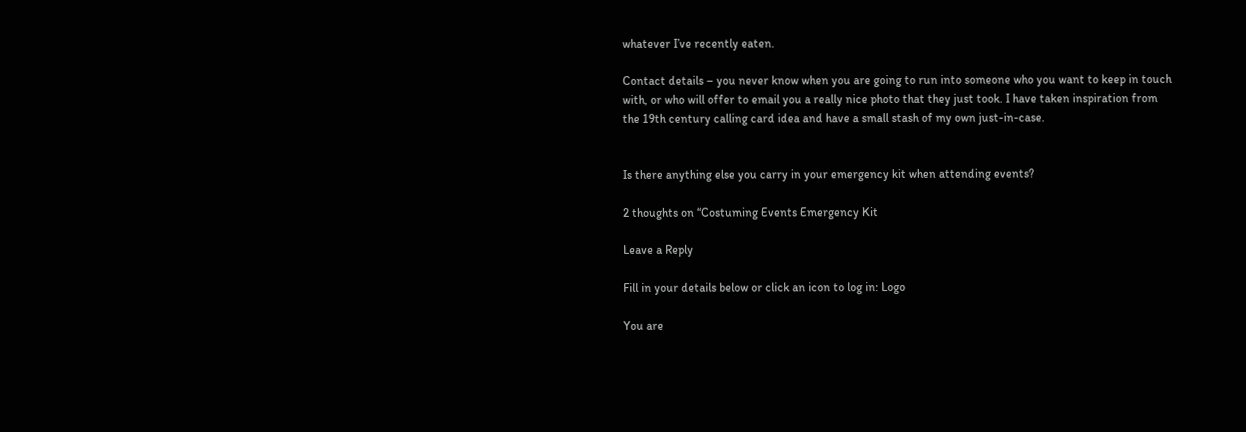whatever I’ve recently eaten.

Contact details – you never know when you are going to run into someone who you want to keep in touch with, or who will offer to email you a really nice photo that they just took. I have taken inspiration from the 19th century calling card idea and have a small stash of my own just-in-case.


Is there anything else you carry in your emergency kit when attending events?

2 thoughts on “Costuming Events Emergency Kit

Leave a Reply

Fill in your details below or click an icon to log in: Logo

You are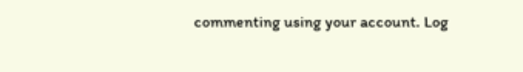commenting using your account. Log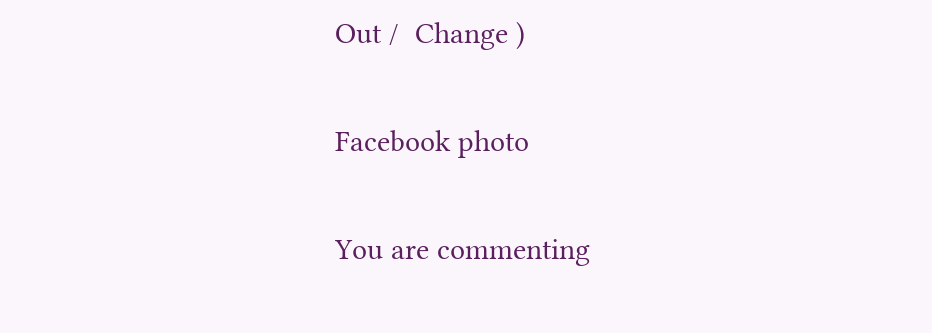Out /  Change )

Facebook photo

You are commenting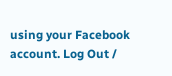using your Facebook account. Log Out /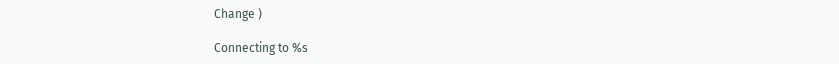Change )

Connecting to %s